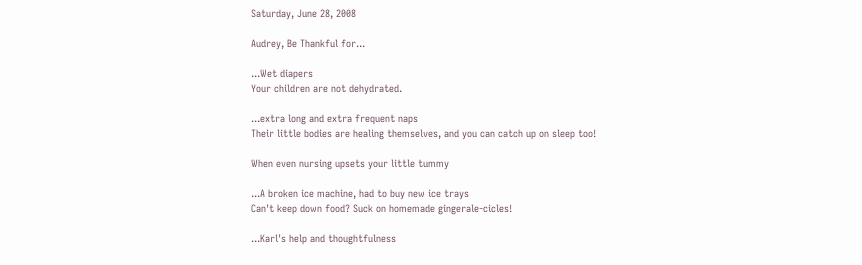Saturday, June 28, 2008

Audrey, Be Thankful for...

...Wet diapers
Your children are not dehydrated.

...extra long and extra frequent naps
Their little bodies are healing themselves, and you can catch up on sleep too!

When even nursing upsets your little tummy

...A broken ice machine, had to buy new ice trays
Can't keep down food? Suck on homemade gingerale-cicles!

...Karl's help and thoughtfulness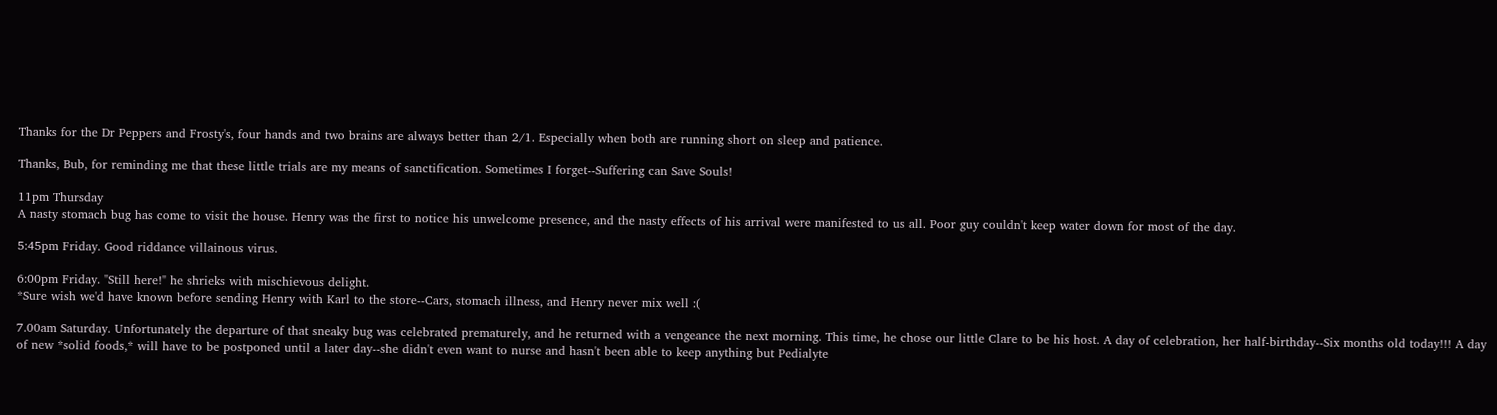Thanks for the Dr Peppers and Frosty's, four hands and two brains are always better than 2/1. Especially when both are running short on sleep and patience.

Thanks, Bub, for reminding me that these little trials are my means of sanctification. Sometimes I forget--Suffering can Save Souls!

11pm Thursday
A nasty stomach bug has come to visit the house. Henry was the first to notice his unwelcome presence, and the nasty effects of his arrival were manifested to us all. Poor guy couldn't keep water down for most of the day.

5:45pm Friday. Good riddance villainous virus.

6:00pm Friday. "Still here!" he shrieks with mischievous delight.
*Sure wish we'd have known before sending Henry with Karl to the store--Cars, stomach illness, and Henry never mix well :(

7.00am Saturday. Unfortunately the departure of that sneaky bug was celebrated prematurely, and he returned with a vengeance the next morning. This time, he chose our little Clare to be his host. A day of celebration, her half-birthday--Six months old today!!! A day of new *solid foods,* will have to be postponed until a later day--she didn't even want to nurse and hasn't been able to keep anything but Pedialyte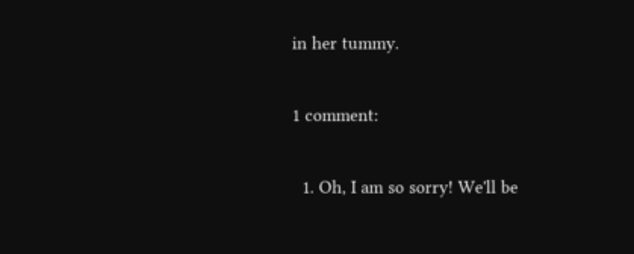in her tummy.

1 comment:

  1. Oh, I am so sorry! We'll be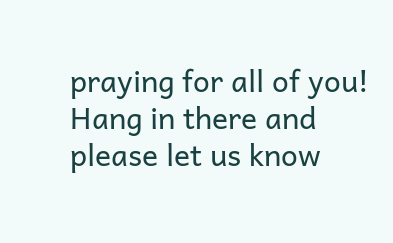praying for all of you! Hang in there and please let us know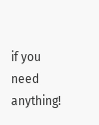if you need anything!